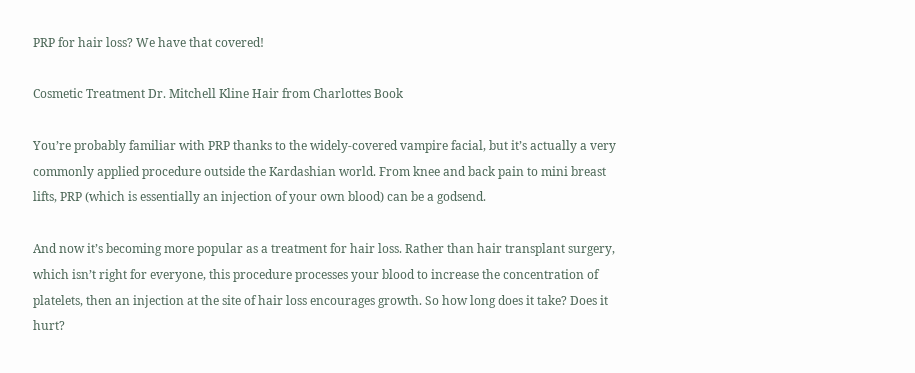PRP for hair loss? We have that covered!

Cosmetic Treatment Dr. Mitchell Kline Hair from Charlottes Book

You’re probably familiar with PRP thanks to the widely-covered vampire facial, but it’s actually a very commonly applied procedure outside the Kardashian world. From knee and back pain to mini breast lifts, PRP (which is essentially an injection of your own blood) can be a godsend.

And now it’s becoming more popular as a treatment for hair loss. Rather than hair transplant surgery, which isn’t right for everyone, this procedure processes your blood to increase the concentration of platelets, then an injection at the site of hair loss encourages growth. So how long does it take? Does it hurt?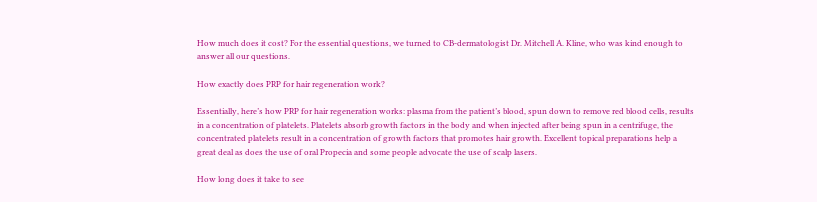How much does it cost? For the essential questions, we turned to CB-dermatologist Dr. Mitchell A. Kline, who was kind enough to answer all our questions.

How exactly does PRP for hair regeneration work?

Essentially, here’s how PRP for hair regeneration works: plasma from the patient’s blood, spun down to remove red blood cells, results in a concentration of platelets. Platelets absorb growth factors in the body and when injected after being spun in a centrifuge, the concentrated platelets result in a concentration of growth factors that promotes hair growth. Excellent topical preparations help a great deal as does the use of oral Propecia and some people advocate the use of scalp lasers.

How long does it take to see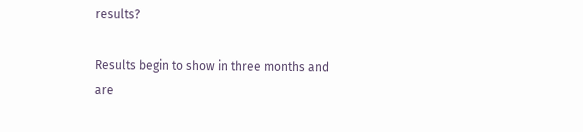results?

Results begin to show in three months and are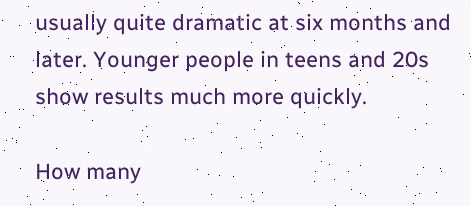usually quite dramatic at six months and later. Younger people in teens and 20s show results much more quickly.

How many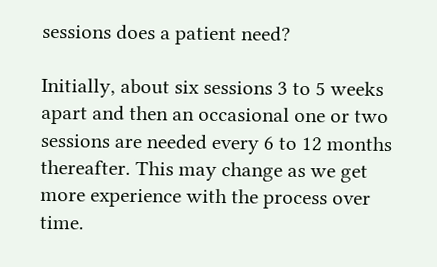sessions does a patient need?

Initially, about six sessions 3 to 5 weeks apart and then an occasional one or two sessions are needed every 6 to 12 months thereafter. This may change as we get more experience with the process over time.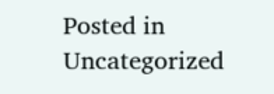Posted in Uncategorized